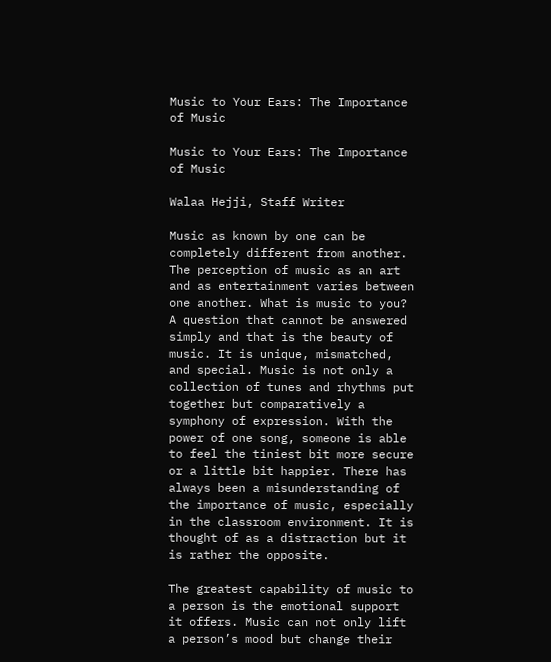Music to Your Ears: The Importance of Music

Music to Your Ears: The Importance of Music

Walaa Hejji, Staff Writer

Music as known by one can be completely different from another. The perception of music as an art and as entertainment varies between one another. What is music to you? A question that cannot be answered simply and that is the beauty of music. It is unique, mismatched, and special. Music is not only a collection of tunes and rhythms put together but comparatively a symphony of expression. With the power of one song, someone is able to feel the tiniest bit more secure or a little bit happier. There has always been a misunderstanding of the importance of music, especially in the classroom environment. It is thought of as a distraction but it is rather the opposite.

The greatest capability of music to a person is the emotional support it offers. Music can not only lift a person’s mood but change their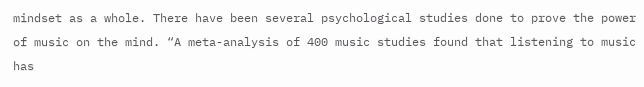mindset as a whole. There have been several psychological studies done to prove the power of music on the mind. “A meta-analysis of 400 music studies found that listening to music has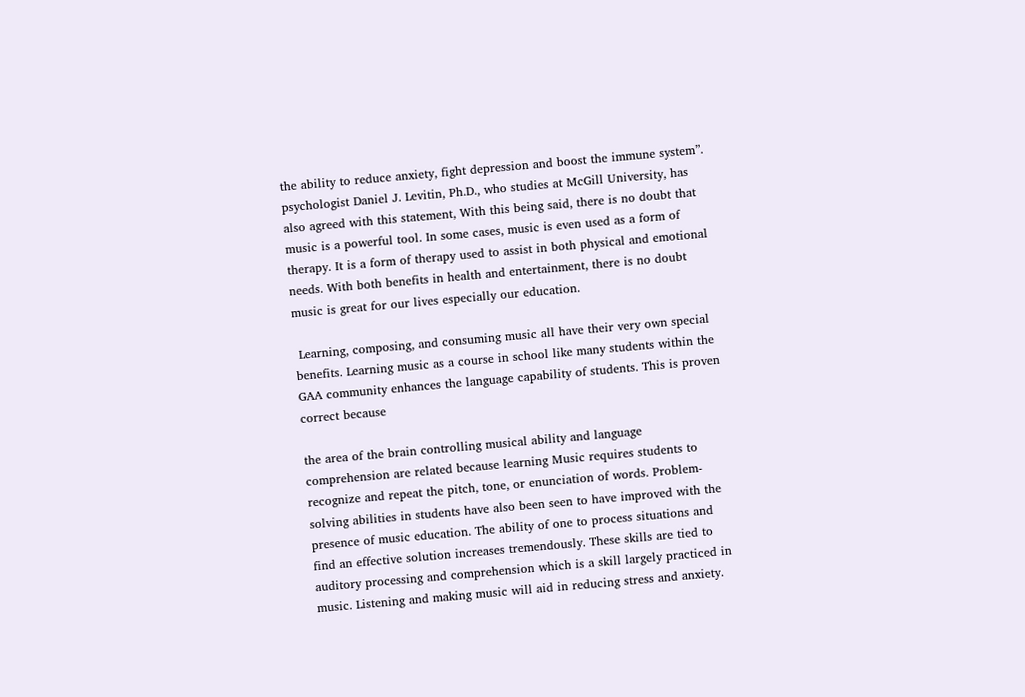the ability to reduce anxiety, fight depression and boost the immune system”. psychologist Daniel J. Levitin, Ph.D., who studies at McGill University, has also agreed with this statement, With this being said, there is no doubt that music is a powerful tool. In some cases, music is even used as a form of therapy. It is a form of therapy used to assist in both physical and emotional needs. With both benefits in health and entertainment, there is no doubt music is great for our lives especially our education.

 Learning, composing, and consuming music all have their very own special benefits. Learning music as a course in school like many students within the GAA community enhances the language capability of students. This is proven correct because

the area of the brain controlling musical ability and language comprehension are related because learning Music requires students to recognize and repeat the pitch, tone, or enunciation of words. Problem-solving abilities in students have also been seen to have improved with the presence of music education. The ability of one to process situations and find an effective solution increases tremendously. These skills are tied to auditory processing and comprehension which is a skill largely practiced in music. Listening and making music will aid in reducing stress and anxiety.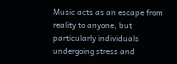Music acts as an escape from reality to anyone, but particularly individuals undergoing stress and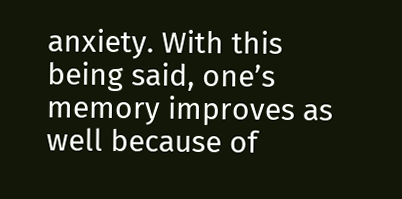anxiety. With this being said, one’s memory improves as well because of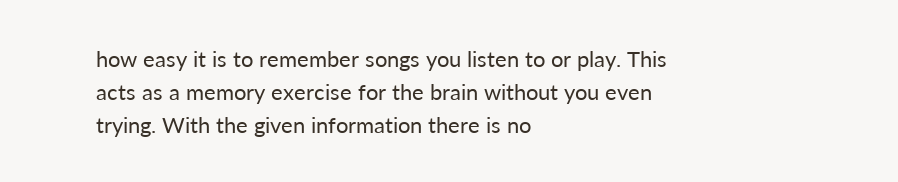how easy it is to remember songs you listen to or play. This acts as a memory exercise for the brain without you even trying. With the given information there is no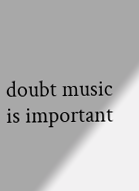doubt music is important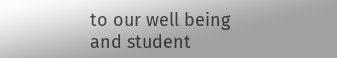to our well being and student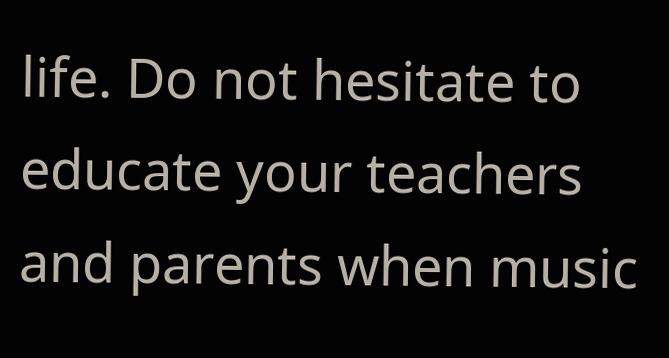life. Do not hesitate to educate your teachers and parents when music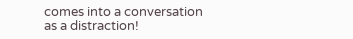comes into a conversation as a distraction!